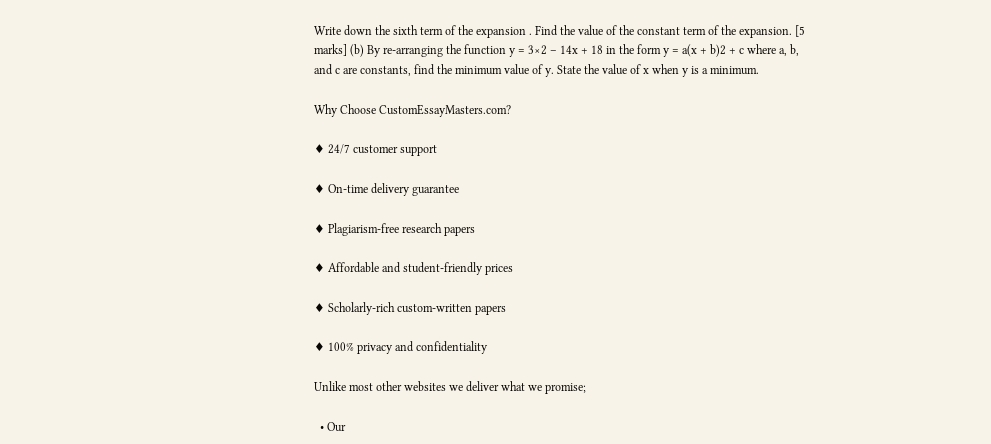Write down the sixth term of the expansion . Find the value of the constant term of the expansion. [5 marks] (b) By re-arranging the function y = 3×2 – 14x + 18 in the form y = a(x + b)2 + c where a, b, and c are constants, find the minimum value of y. State the value of x when y is a minimum.

Why Choose CustomEssayMasters.com?

♦ 24/7 customer support

♦ On-time delivery guarantee

♦ Plagiarism-free research papers

♦ Affordable and student-friendly prices

♦ Scholarly-rich custom-written papers

♦ 100% privacy and confidentiality

Unlike most other websites we deliver what we promise;

  • Our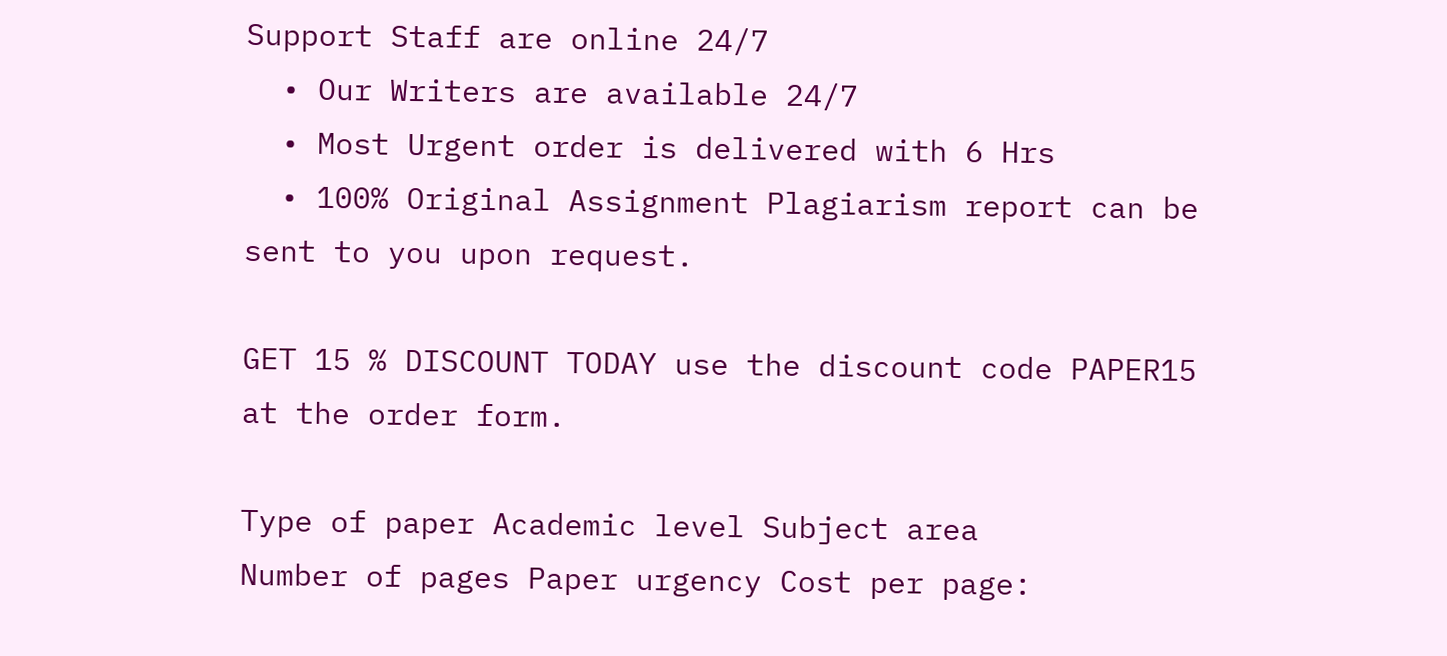Support Staff are online 24/7
  • Our Writers are available 24/7
  • Most Urgent order is delivered with 6 Hrs
  • 100% Original Assignment Plagiarism report can be sent to you upon request.

GET 15 % DISCOUNT TODAY use the discount code PAPER15 at the order form.

Type of paper Academic level Subject area
Number of pages Paper urgency Cost per page: